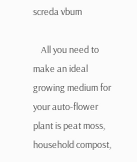screda vbum

    All you need to make an ideal growing medium for your auto-flower plant is peat moss, household compost,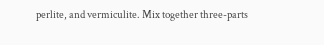perlite, and vermiculite. Mix together three-parts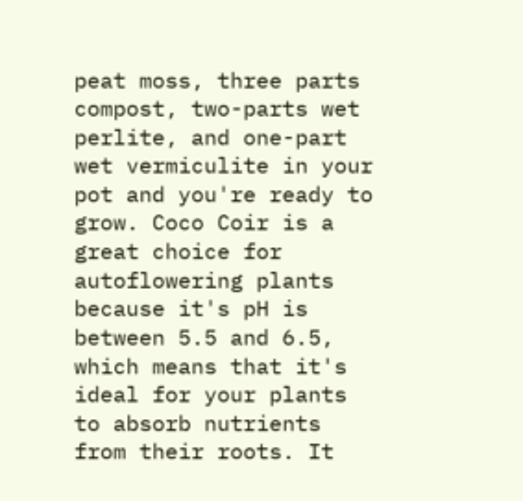peat moss, three parts compost, two-parts wet perlite, and one-part wet vermiculite in your pot and you're ready to grow. Coco Coir is a great choice for autoflowering plants because it's pH is between 5.5 and 6.5, which means that it's ideal for your plants to absorb nutrients from their roots. It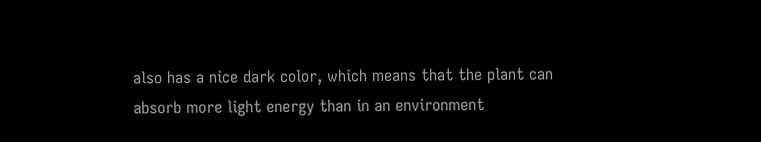also has a nice dark color, which means that the plant can absorb more light energy than in an environment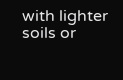with lighter soils or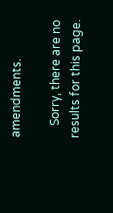amendments.

    Sorry, there are no results for this page.